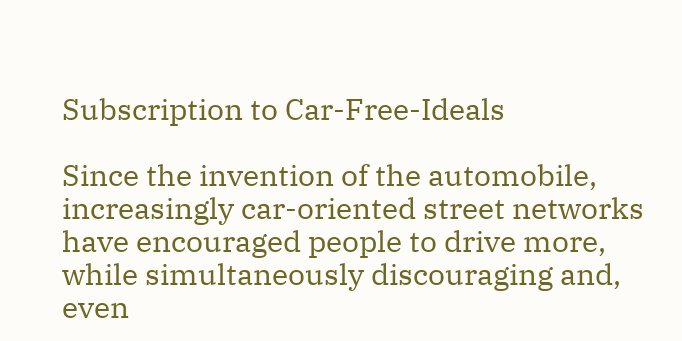Subscription to Car-Free-Ideals

Since the invention of the automobile, increasingly car-oriented street networks have encouraged people to drive more, while simultaneously discouraging and, even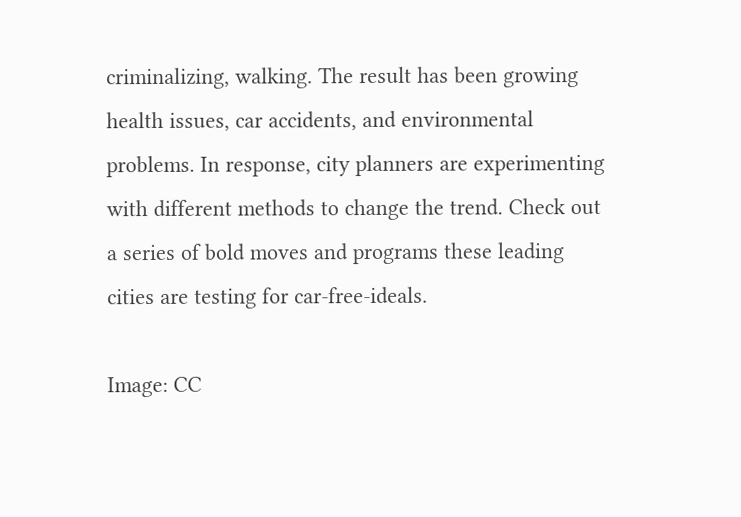criminalizing, walking. The result has been growing health issues, car accidents, and environmental problems. In response, city planners are experimenting with different methods to change the trend. Check out a series of bold moves and programs these leading cities are testing for car-free-ideals.

Image: CC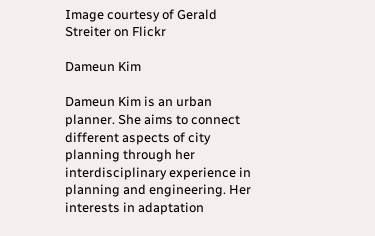Image courtesy of Gerald Streiter on Flickr

Dameun Kim

Dameun Kim is an urban planner. She aims to connect different aspects of city planning through her interdisciplinary experience in planning and engineering. Her interests in adaptation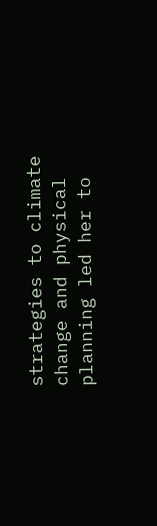strategies to climate change and physical planning led her to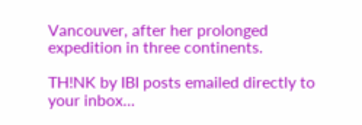Vancouver, after her prolonged expedition in three continents.

TH!NK by IBI posts emailed directly to your inbox...